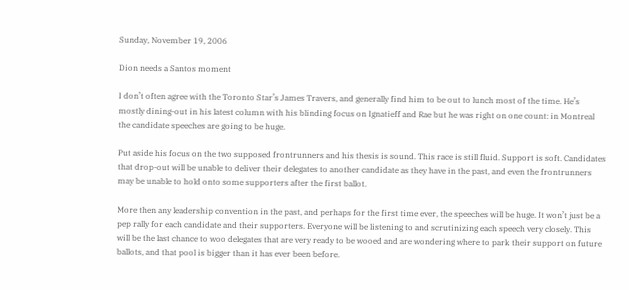Sunday, November 19, 2006

Dion needs a Santos moment

I don’t often agree with the Toronto Star’s James Travers, and generally find him to be out to lunch most of the time. He’s mostly dining-out in his latest column with his blinding focus on Ignatieff and Rae but he was right on one count: in Montreal the candidate speeches are going to be huge.

Put aside his focus on the two supposed frontrunners and his thesis is sound. This race is still fluid. Support is soft. Candidates that drop-out will be unable to deliver their delegates to another candidate as they have in the past, and even the frontrunners may be unable to hold onto some supporters after the first ballot.

More then any leadership convention in the past, and perhaps for the first time ever, the speeches will be huge. It won’t just be a pep rally for each candidate and their supporters. Everyone will be listening to and scrutinizing each speech very closely. This will be the last chance to woo delegates that are very ready to be wooed and are wondering where to park their support on future ballots, and that pool is bigger than it has ever been before.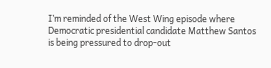I’m reminded of the West Wing episode where Democratic presidential candidate Matthew Santos is being pressured to drop-out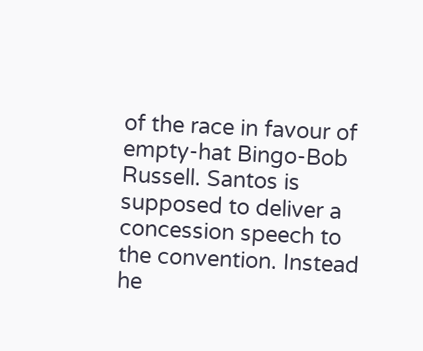of the race in favour of empty-hat Bingo-Bob Russell. Santos is supposed to deliver a concession speech to the convention. Instead he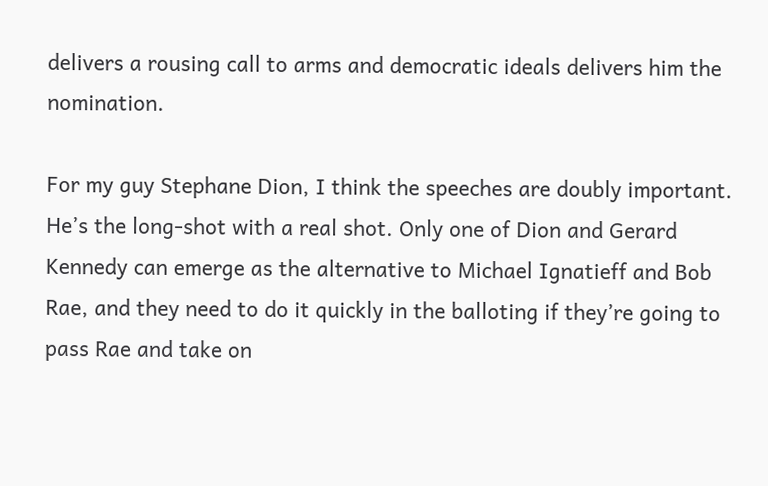delivers a rousing call to arms and democratic ideals delivers him the nomination.

For my guy Stephane Dion, I think the speeches are doubly important. He’s the long-shot with a real shot. Only one of Dion and Gerard Kennedy can emerge as the alternative to Michael Ignatieff and Bob Rae, and they need to do it quickly in the balloting if they’re going to pass Rae and take on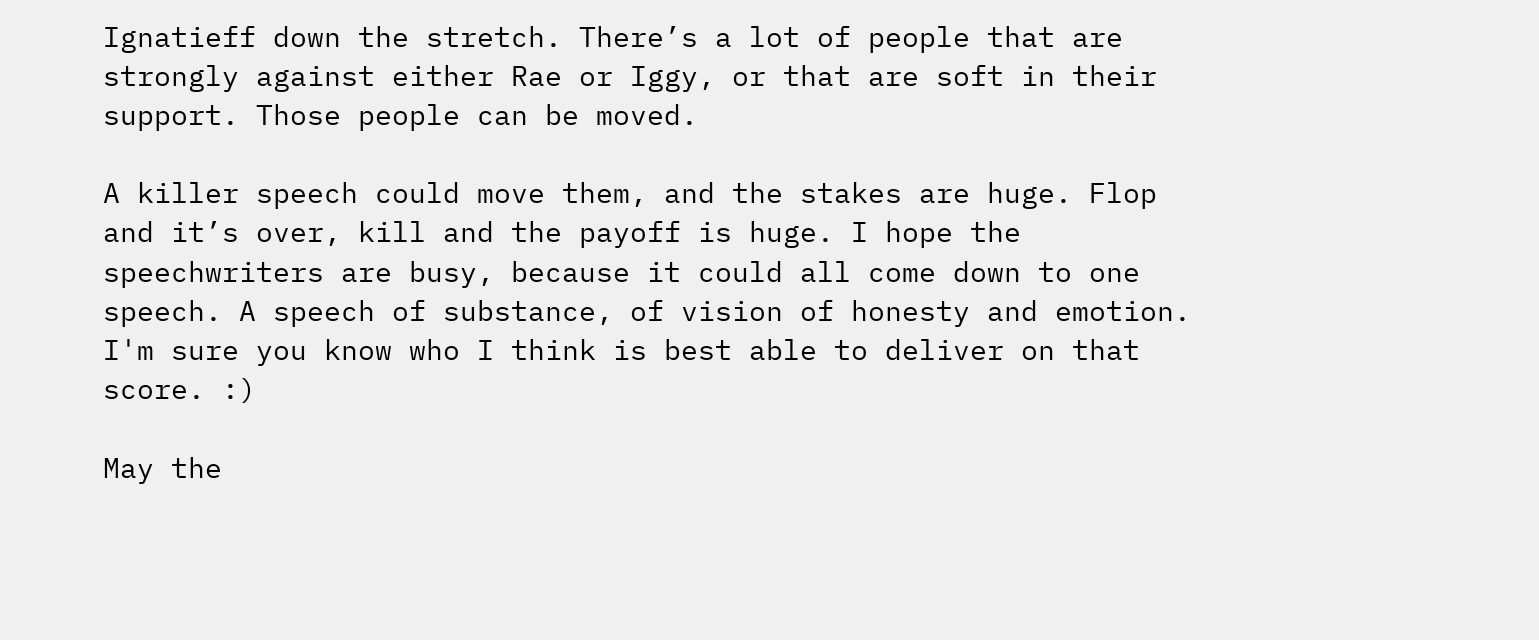Ignatieff down the stretch. There’s a lot of people that are strongly against either Rae or Iggy, or that are soft in their support. Those people can be moved.

A killer speech could move them, and the stakes are huge. Flop and it’s over, kill and the payoff is huge. I hope the speechwriters are busy, because it could all come down to one speech. A speech of substance, of vision of honesty and emotion. I'm sure you know who I think is best able to deliver on that score. :)

May the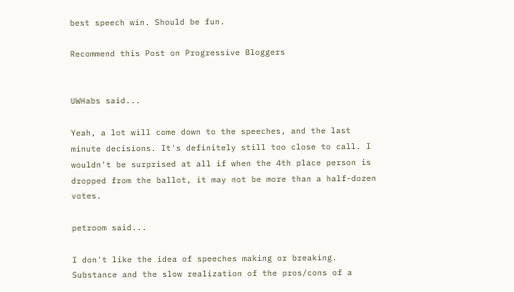best speech win. Should be fun.

Recommend this Post on Progressive Bloggers


UWHabs said...

Yeah, a lot will come down to the speeches, and the last minute decisions. It's definitely still too close to call. I wouldn't be surprised at all if when the 4th place person is dropped from the ballot, it may not be more than a half-dozen votes.

petroom said...

I don't like the idea of speeches making or breaking. Substance and the slow realization of the pros/cons of a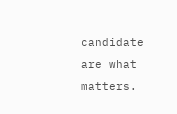candidate are what matters.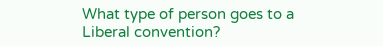What type of person goes to a Liberal convention?